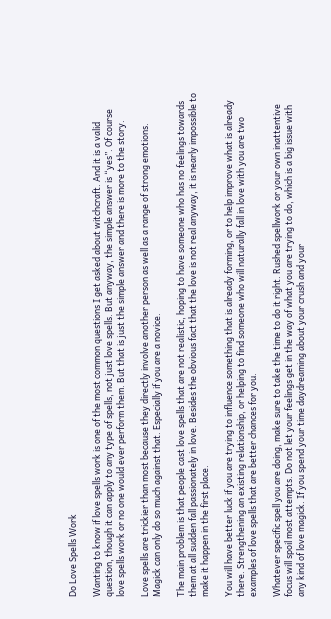Do Love Spells Work

Wanting to know if love spells work is one of the most common questions I get asked about witchcraft. And it is a valid question, though it can apply to any type of spells, not just love spells. But anyway, the simple answer is “yes”. Of course love spells work or no one would ever perform them. But that is just the simple answer and there is more to the story.

Love spells are trickier than most because they directly involve another person as well as a range of strong emotions. Magick can only do so much against that. Especially if you are a novice.

The main problem is that people cast love spells that are not realistic, hoping to have someone who has no feelings towards them at all sudden fall passionately in love. Besides the obvious fact that the love is not real anyway, it is nearly impossible to make it happen in the first place.

You will have better luck if you are trying to influence something that is already forming, or to help improve what is already there. Strengthening an existing relationship, or helping to find someone who will naturally fall in love with you are two examples of love spells that are better chances for you.

Whatever specific spell you are doing, make sure to take the time to do it right. Rushed spellwork or your own inattentive focus will spoil most attempts. Do not let your feelings get in the way of what you are trying to do, which is a big issue with any kind of love magick. If you spend your time daydreaming about your crush and your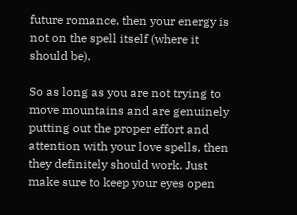future romance, then your energy is not on the spell itself (where it should be).

So as long as you are not trying to move mountains and are genuinely putting out the proper effort and attention with your love spells, then they definitely should work. Just make sure to keep your eyes open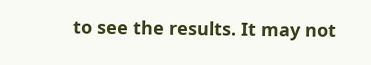to see the results. It may not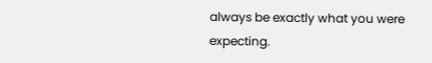always be exactly what you were expecting.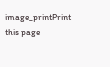image_printPrint this page